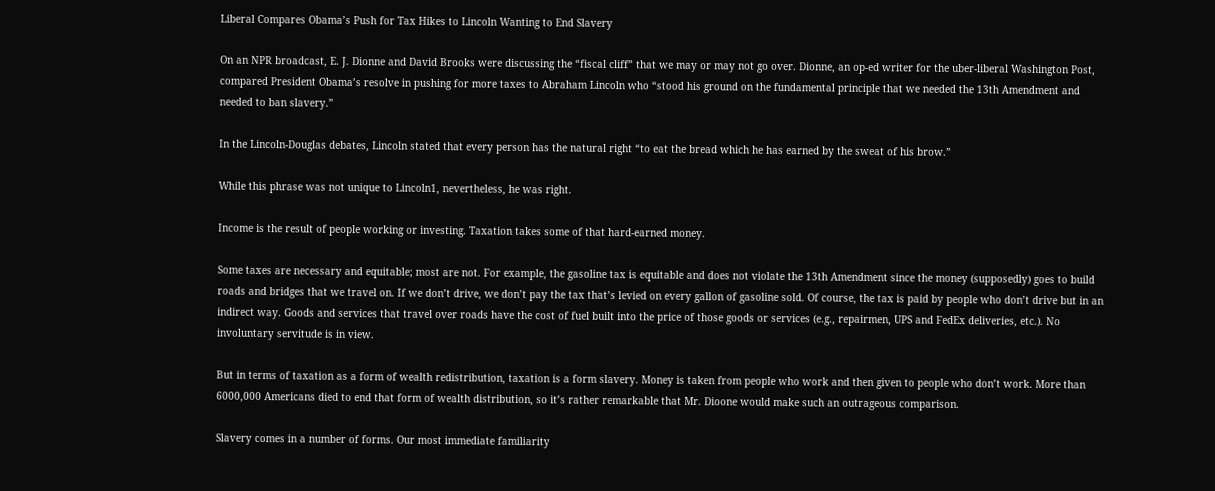Liberal Compares Obama’s Push for Tax Hikes to Lincoln Wanting to End Slavery

On an NPR broadcast, E. J. Dionne and David Brooks were discussing the “fiscal cliff” that we may or may not go over. Dionne, an op-ed writer for the uber-liberal Washington Post, compared President Obama’s resolve in pushing for more taxes to Abraham Lincoln who “stood his ground on the fundamental principle that we needed the 13th Amendment and needed to ban slavery.”

In the Lincoln-Douglas debates, Lincoln stated that every person has the natural right “to eat the bread which he has earned by the sweat of his brow.”

While this phrase was not unique to Lincoln1, nevertheless, he was right.

Income is the result of people working or investing. Taxation takes some of that hard-earned money.

Some taxes are necessary and equitable; most are not. For example, the gasoline tax is equitable and does not violate the 13th Amendment since the money (supposedly) goes to build roads and bridges that we travel on. If we don’t drive, we don’t pay the tax that’s levied on every gallon of gasoline sold. Of course, the tax is paid by people who don’t drive but in an indirect way. Goods and services that travel over roads have the cost of fuel built into the price of those goods or services (e.g., repairmen, UPS and FedEx deliveries, etc.). No involuntary servitude is in view.

But in terms of taxation as a form of wealth redistribution, taxation is a form slavery. Money is taken from people who work and then given to people who don’t work. More than 6000,000 Americans died to end that form of wealth distribution, so it’s rather remarkable that Mr. Dioone would make such an outrageous comparison.

Slavery comes in a number of forms. Our most immediate familiarity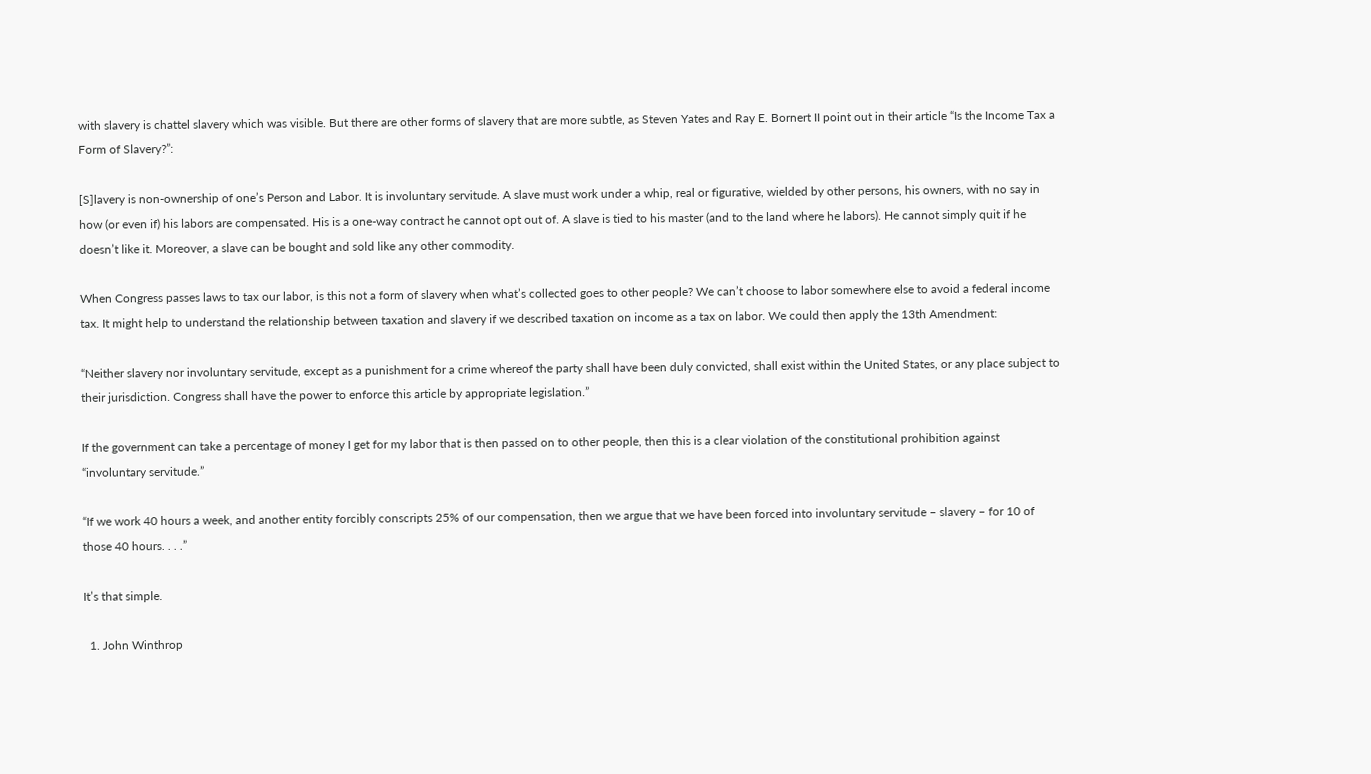with slavery is chattel slavery which was visible. But there are other forms of slavery that are more subtle, as Steven Yates and Ray E. Bornert II point out in their article “Is the Income Tax a Form of Slavery?”:

[S]lavery is non-ownership of one’s Person and Labor. It is involuntary servitude. A slave must work under a whip, real or figurative, wielded by other persons, his owners, with no say in how (or even if) his labors are compensated. His is a one-way contract he cannot opt out of. A slave is tied to his master (and to the land where he labors). He cannot simply quit if he doesn’t like it. Moreover, a slave can be bought and sold like any other commodity.

When Congress passes laws to tax our labor, is this not a form of slavery when what’s collected goes to other people? We can’t choose to labor somewhere else to avoid a federal income tax. It might help to understand the relationship between taxation and slavery if we described taxation on income as a tax on labor. We could then apply the 13th Amendment:

“Neither slavery nor involuntary servitude, except as a punishment for a crime whereof the party shall have been duly convicted, shall exist within the United States, or any place subject to their jurisdiction. Congress shall have the power to enforce this article by appropriate legislation.”

If the government can take a percentage of money I get for my labor that is then passed on to other people, then this is a clear violation of the constitutional prohibition against “involuntary servitude.”

“If we work 40 hours a week, and another entity forcibly conscripts 25% of our compensation, then we argue that we have been forced into involuntary servitude – slavery – for 10 of those 40 hours. . . .”

It’s that simple.

  1. John Winthrop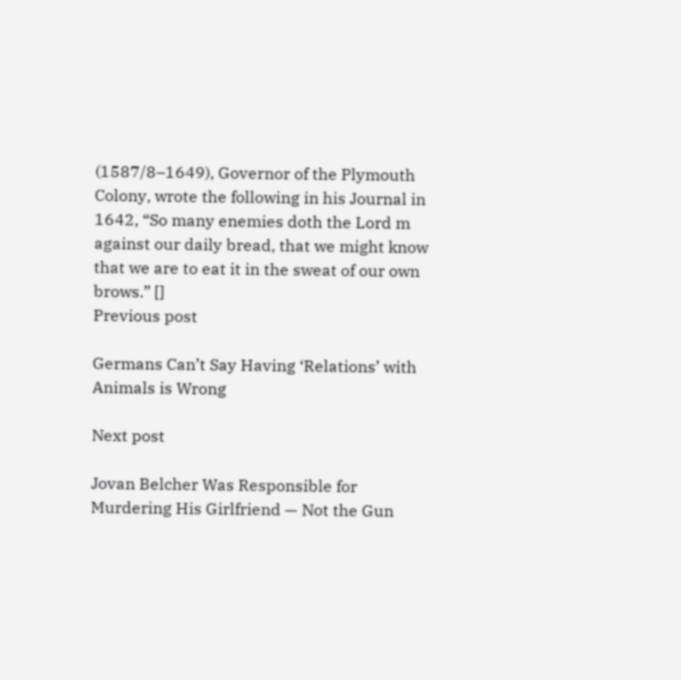(1587/8–1649), Governor of the Plymouth Colony, wrote the following in his Journal in 1642, “So many enemies doth the Lord m against our daily bread, that we might know that we are to eat it in the sweat of our own brows.” []
Previous post

Germans Can’t Say Having ‘Relations’ with Animals is Wrong

Next post

Jovan Belcher Was Responsible for Murdering His Girlfriend — Not the Gun